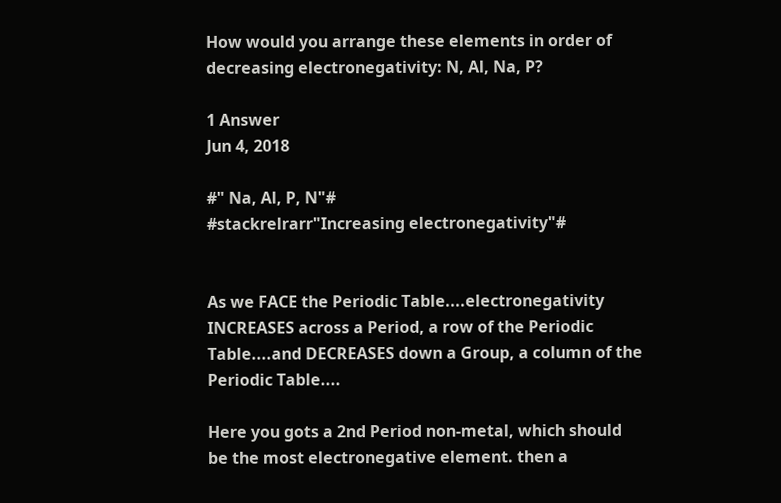How would you arrange these elements in order of decreasing electronegativity: N, Al, Na, P?

1 Answer
Jun 4, 2018

#" Na, Al, P, N"#
#stackrelrarr"Increasing electronegativity"#


As we FACE the Periodic Table....electronegativity INCREASES across a Period, a row of the Periodic Table....and DECREASES down a Group, a column of the Periodic Table....

Here you gots a 2nd Period non-metal, which should be the most electronegative element. then a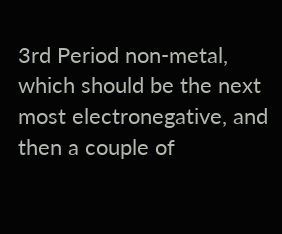3rd Period non-metal, which should be the next most electronegative, and then a couple of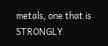metals, one that is STRONGLY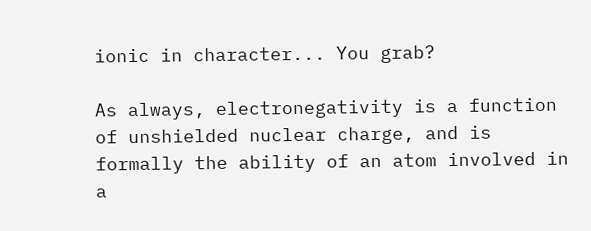ionic in character... You grab?

As always, electronegativity is a function of unshielded nuclear charge, and is formally the ability of an atom involved in a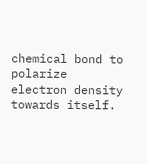chemical bond to polarize electron density towards itself.